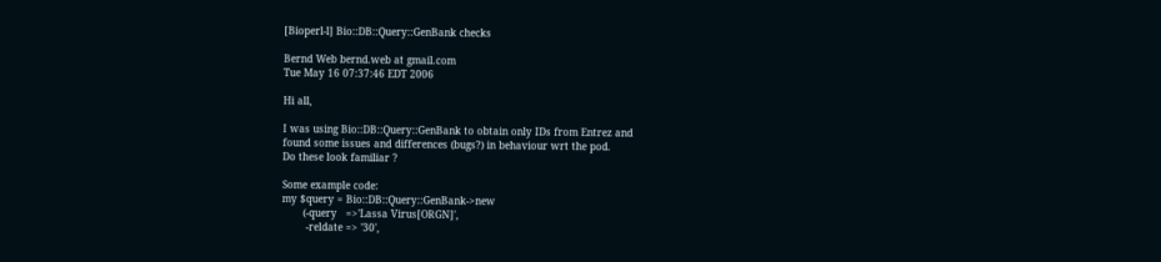[Bioperl-l] Bio::DB::Query::GenBank checks

Bernd Web bernd.web at gmail.com
Tue May 16 07:37:46 EDT 2006

Hi all,

I was using Bio::DB::Query::GenBank to obtain only IDs from Entrez and
found some issues and differences (bugs?) in behaviour wrt the pod.
Do these look familiar ?

Some example code:
my $query = Bio::DB::Query::GenBank->new
       (-query   =>'Lassa Virus[ORGN]',
        -reldate => '30',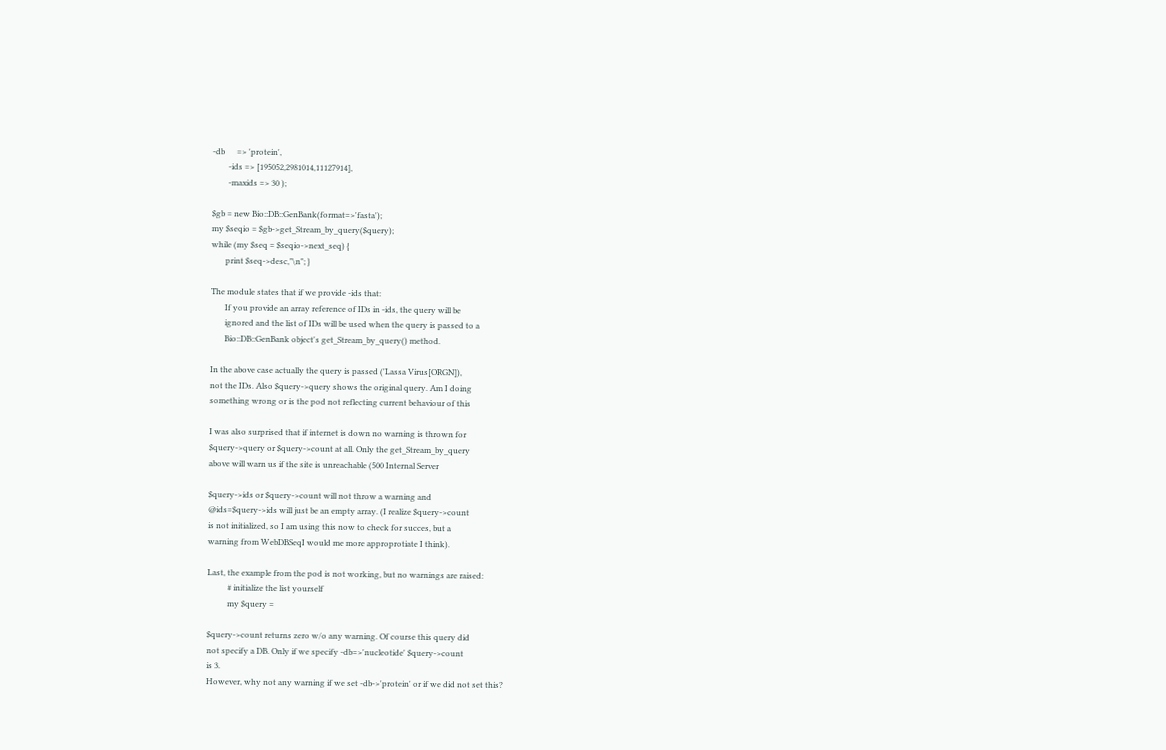-db      => 'protein',
        -ids => [195052,2981014,11127914],
        -maxids => 30 );

$gb = new Bio::DB::GenBank(format=>'fasta');
my $seqio = $gb->get_Stream_by_query($query);
while (my $seq = $seqio->next_seq) {
       print $seq->desc,"\n"; }

The module states that if we provide -ids that:
       If you provide an array reference of IDs in -ids, the query will be
       ignored and the list of IDs will be used when the query is passed to a
       Bio::DB::GenBank object's get_Stream_by_query() method.

In the above case actually the query is passed ('Lassa Virus[ORGN]),
not the IDs. Also $query->query shows the original query. Am I doing
something wrong or is the pod not reflecting current behaviour of this

I was also surprised that if internet is down no warning is thrown for
$query->query or $query->count at all. Only the get_Stream_by_query
above will warn us if the site is unreachable (500 Internal Server

$query->ids or $query->count will not throw a warning and
@ids=$query->ids will just be an empty array. (I realize $query->count
is not initialized, so I am using this now to check for succes, but a
warning from WebDBSeqI would me more approprotiate I think).

Last, the example from the pod is not working, but no warnings are raised:
          # initialize the list yourself
          my $query =

$query->count returns zero w/o any warning. Of course this query did
not specify a DB. Only if we specify -db=>'nucleotide' $query->count
is 3.
However, why not any warning if we set -db->'protein' or if we did not set this?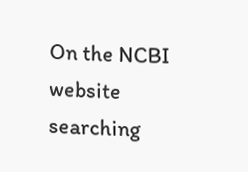On the NCBI website searching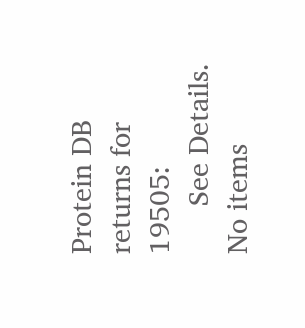Protein DB returns for 19505:
      See Details. No items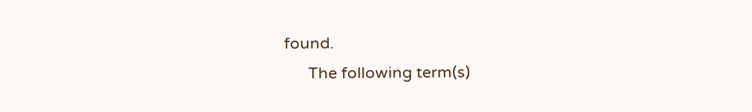found.
      The following term(s)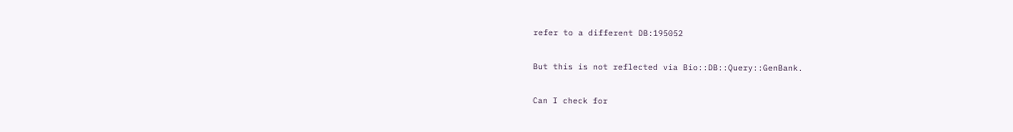refer to a different DB:195052

But this is not reflected via Bio::DB::Query::GenBank.

Can I check for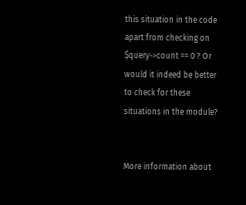this situation in the code apart from checking on
$query->count == 0 ? Or would it indeed be better to check for these
situations in the module?


More information about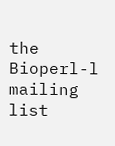the Bioperl-l mailing list